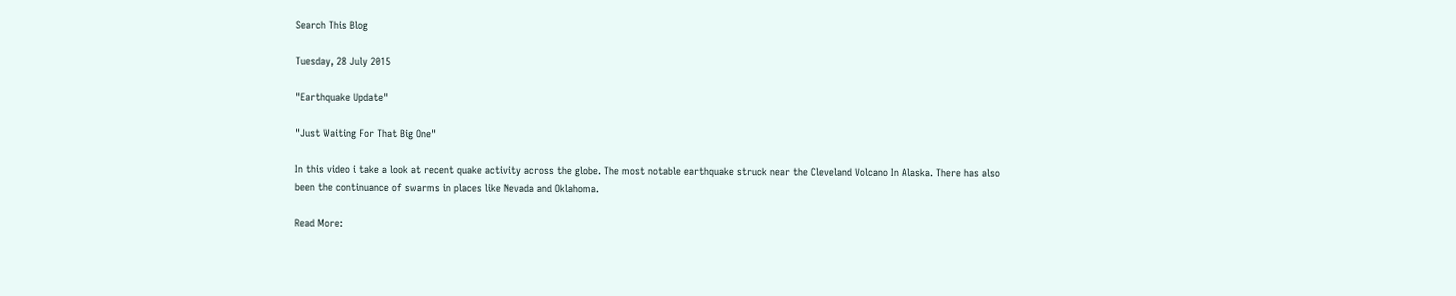Search This Blog

Tuesday, 28 July 2015

"Earthquake Update"

"Just Waiting For That Big One"

In this video i take a look at recent quake activity across the globe. The most notable earthquake struck near the Cleveland Volcano In Alaska. There has also been the continuance of swarms in places like Nevada and Oklahoma.

Read More: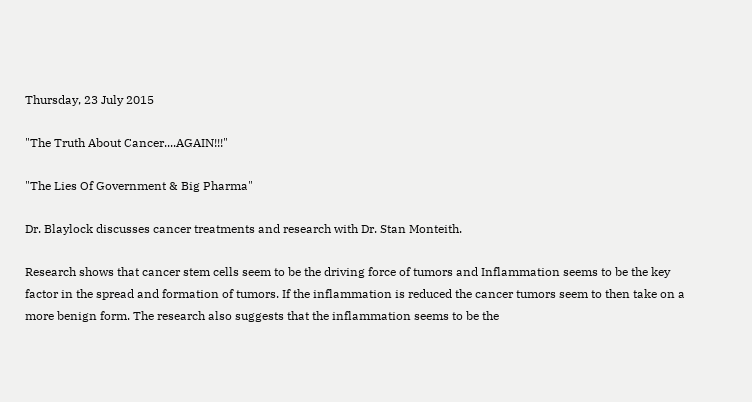Thursday, 23 July 2015

"The Truth About Cancer....AGAIN!!!"

"The Lies Of Government & Big Pharma"

Dr. Blaylock discusses cancer treatments and research with Dr. Stan Monteith.

Research shows that cancer stem cells seem to be the driving force of tumors and Inflammation seems to be the key factor in the spread and formation of tumors. If the inflammation is reduced the cancer tumors seem to then take on a more benign form. The research also suggests that the inflammation seems to be the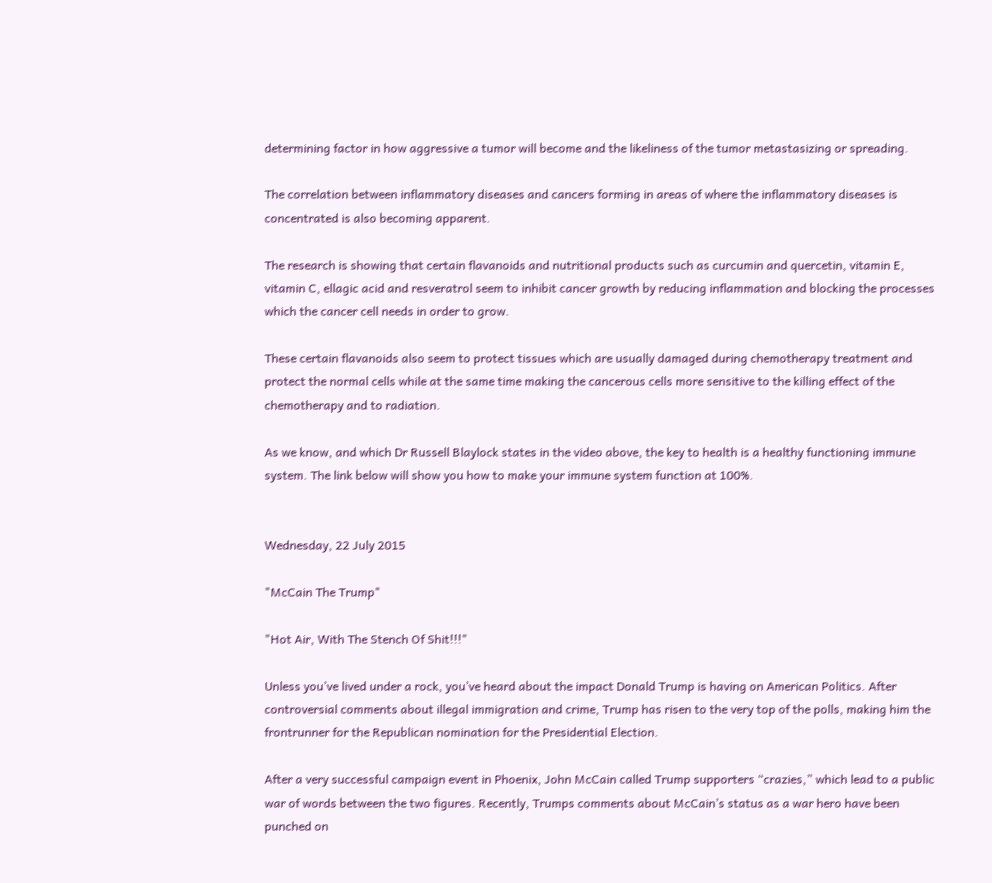determining factor in how aggressive a tumor will become and the likeliness of the tumor metastasizing or spreading.

The correlation between inflammatory diseases and cancers forming in areas of where the inflammatory diseases is concentrated is also becoming apparent.

The research is showing that certain flavanoids and nutritional products such as curcumin and quercetin, vitamin E, vitamin C, ellagic acid and resveratrol seem to inhibit cancer growth by reducing inflammation and blocking the processes which the cancer cell needs in order to grow.

These certain flavanoids also seem to protect tissues which are usually damaged during chemotherapy treatment and protect the normal cells while at the same time making the cancerous cells more sensitive to the killing effect of the chemotherapy and to radiation.

As we know, and which Dr Russell Blaylock states in the video above, the key to health is a healthy functioning immune system. The link below will show you how to make your immune system function at 100%.


Wednesday, 22 July 2015

"McCain The Trump"

"Hot Air, With The Stench Of Shit!!!"

Unless you’ve lived under a rock, you’ve heard about the impact Donald Trump is having on American Politics. After controversial comments about illegal immigration and crime, Trump has risen to the very top of the polls, making him the frontrunner for the Republican nomination for the Presidential Election.

After a very successful campaign event in Phoenix, John McCain called Trump supporters “crazies,” which lead to a public war of words between the two figures. Recently, Trumps comments about McCain’s status as a war hero have been punched on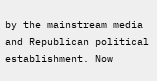by the mainstream media and Republican political establishment. Now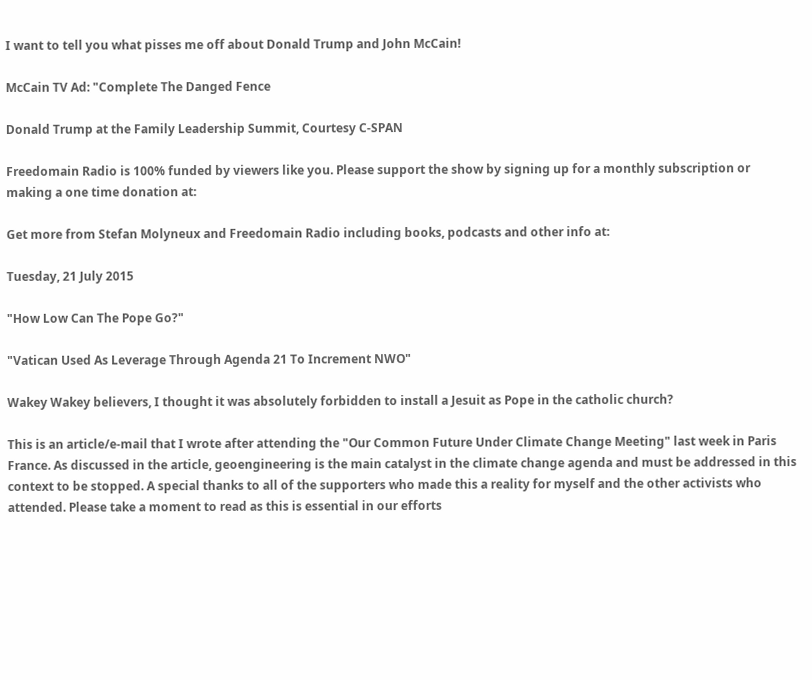I want to tell you what pisses me off about Donald Trump and John McCain!

McCain TV Ad: "Complete The Danged Fence

Donald Trump at the Family Leadership Summit, Courtesy C-SPAN

Freedomain Radio is 100% funded by viewers like you. Please support the show by signing up for a monthly subscription or making a one time donation at:

Get more from Stefan Molyneux and Freedomain Radio including books, podcasts and other info at:

Tuesday, 21 July 2015

"How Low Can The Pope Go?"

"Vatican Used As Leverage Through Agenda 21 To Increment NWO"

Wakey Wakey believers, I thought it was absolutely forbidden to install a Jesuit as Pope in the catholic church?

This is an article/e-mail that I wrote after attending the "Our Common Future Under Climate Change Meeting" last week in Paris France. As discussed in the article, geoengineering is the main catalyst in the climate change agenda and must be addressed in this context to be stopped. A special thanks to all of the supporters who made this a reality for myself and the other activists who attended. Please take a moment to read as this is essential in our efforts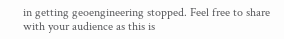in getting geoengineering stopped. Feel free to share with your audience as this is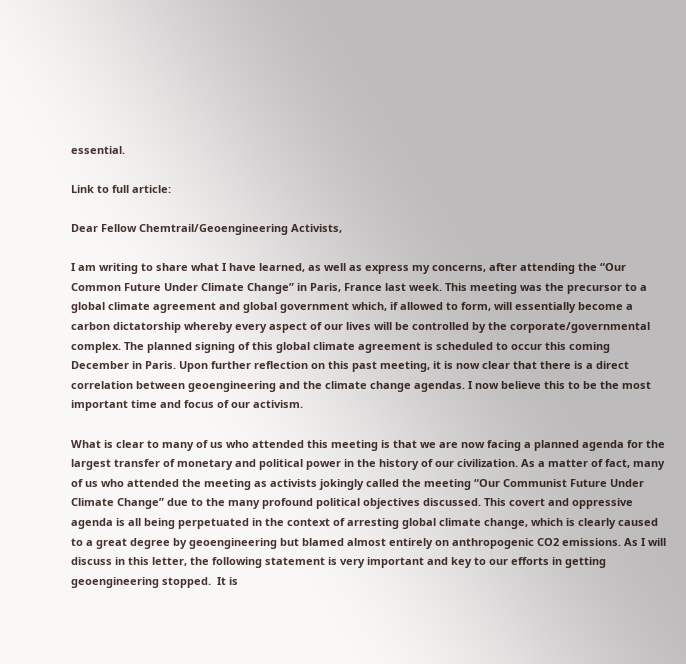essential.

Link to full article:

Dear Fellow Chemtrail/Geoengineering Activists,

I am writing to share what I have learned, as well as express my concerns, after attending the “Our Common Future Under Climate Change” in Paris, France last week. This meeting was the precursor to a global climate agreement and global government which, if allowed to form, will essentially become a carbon dictatorship whereby every aspect of our lives will be controlled by the corporate/governmental complex. The planned signing of this global climate agreement is scheduled to occur this coming December in Paris. Upon further reflection on this past meeting, it is now clear that there is a direct correlation between geoengineering and the climate change agendas. I now believe this to be the most important time and focus of our activism.

What is clear to many of us who attended this meeting is that we are now facing a planned agenda for the largest transfer of monetary and political power in the history of our civilization. As a matter of fact, many of us who attended the meeting as activists jokingly called the meeting “Our Communist Future Under Climate Change” due to the many profound political objectives discussed. This covert and oppressive agenda is all being perpetuated in the context of arresting global climate change, which is clearly caused to a great degree by geoengineering but blamed almost entirely on anthropogenic CO2 emissions. As I will discuss in this letter, the following statement is very important and key to our efforts in getting geoengineering stopped.  It is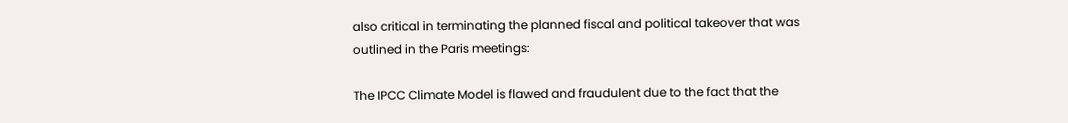also critical in terminating the planned fiscal and political takeover that was outlined in the Paris meetings:

The IPCC Climate Model is flawed and fraudulent due to the fact that the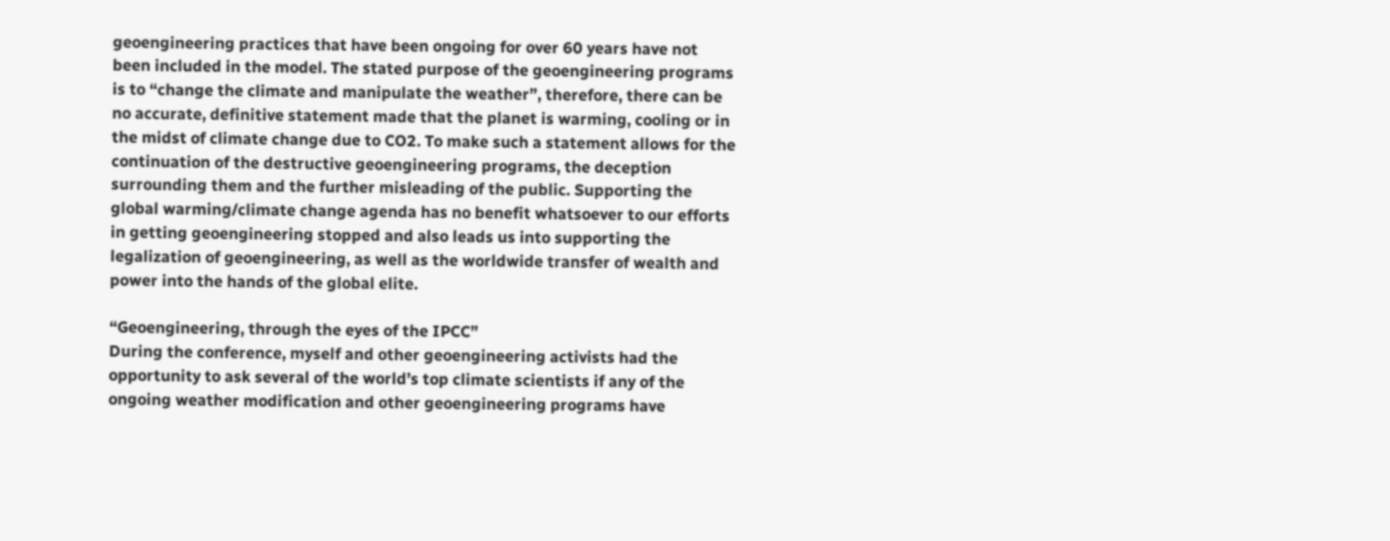geoengineering practices that have been ongoing for over 60 years have not been included in the model. The stated purpose of the geoengineering programs is to “change the climate and manipulate the weather”, therefore, there can be no accurate, definitive statement made that the planet is warming, cooling or in the midst of climate change due to CO2. To make such a statement allows for the continuation of the destructive geoengineering programs, the deception surrounding them and the further misleading of the public. Supporting the global warming/climate change agenda has no benefit whatsoever to our efforts in getting geoengineering stopped and also leads us into supporting the legalization of geoengineering, as well as the worldwide transfer of wealth and power into the hands of the global elite.

“Geoengineering, through the eyes of the IPCC”
During the conference, myself and other geoengineering activists had the opportunity to ask several of the world’s top climate scientists if any of the ongoing weather modification and other geoengineering programs have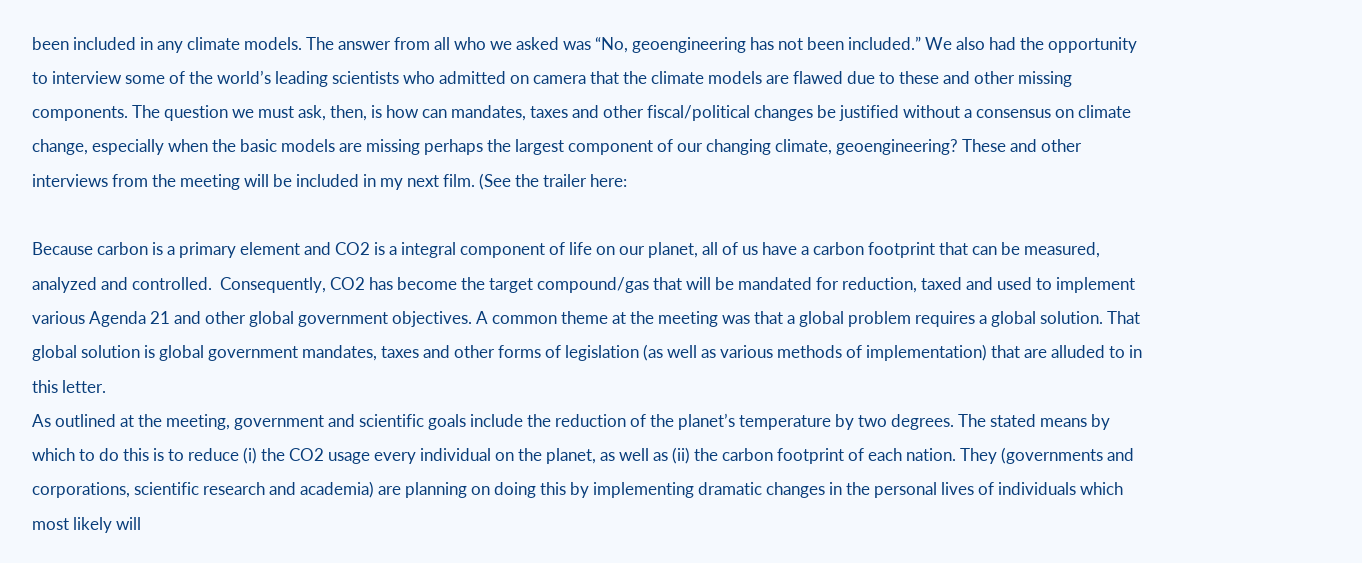been included in any climate models. The answer from all who we asked was “No, geoengineering has not been included.” We also had the opportunity to interview some of the world’s leading scientists who admitted on camera that the climate models are flawed due to these and other missing components. The question we must ask, then, is how can mandates, taxes and other fiscal/political changes be justified without a consensus on climate change, especially when the basic models are missing perhaps the largest component of our changing climate, geoengineering? These and other interviews from the meeting will be included in my next film. (See the trailer here:

Because carbon is a primary element and CO2 is a integral component of life on our planet, all of us have a carbon footprint that can be measured, analyzed and controlled.  Consequently, CO2 has become the target compound/gas that will be mandated for reduction, taxed and used to implement various Agenda 21 and other global government objectives. A common theme at the meeting was that a global problem requires a global solution. That global solution is global government mandates, taxes and other forms of legislation (as well as various methods of implementation) that are alluded to in this letter.
As outlined at the meeting, government and scientific goals include the reduction of the planet’s temperature by two degrees. The stated means by which to do this is to reduce (i) the CO2 usage every individual on the planet, as well as (ii) the carbon footprint of each nation. They (governments and corporations, scientific research and academia) are planning on doing this by implementing dramatic changes in the personal lives of individuals which most likely will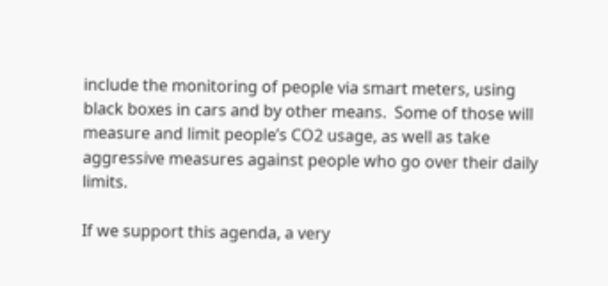include the monitoring of people via smart meters, using black boxes in cars and by other means.  Some of those will measure and limit people’s CO2 usage, as well as take aggressive measures against people who go over their daily limits.

If we support this agenda, a very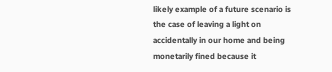likely example of a future scenario is the case of leaving a light on accidentally in our home and being monetarily fined because it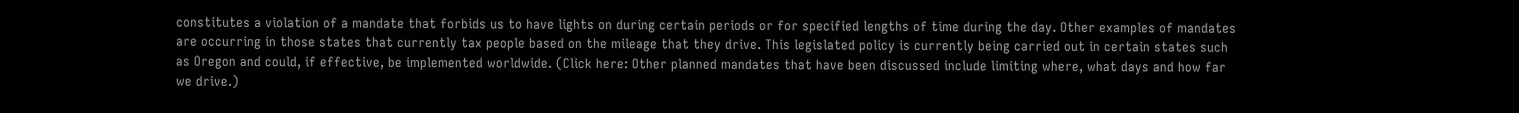constitutes a violation of a mandate that forbids us to have lights on during certain periods or for specified lengths of time during the day. Other examples of mandates are occurring in those states that currently tax people based on the mileage that they drive. This legislated policy is currently being carried out in certain states such as Oregon and could, if effective, be implemented worldwide. (Click here: Other planned mandates that have been discussed include limiting where, what days and how far we drive.)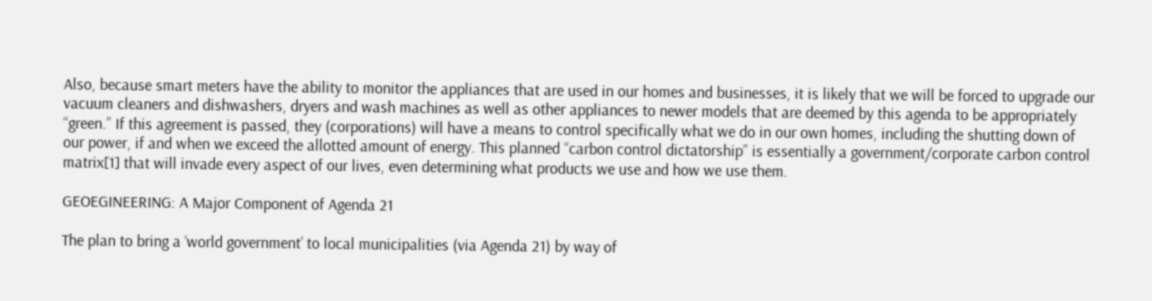Also, because smart meters have the ability to monitor the appliances that are used in our homes and businesses, it is likely that we will be forced to upgrade our vacuum cleaners and dishwashers, dryers and wash machines as well as other appliances to newer models that are deemed by this agenda to be appropriately “green.” If this agreement is passed, they (corporations) will have a means to control specifically what we do in our own homes, including the shutting down of our power, if and when we exceed the allotted amount of energy. This planned “carbon control dictatorship” is essentially a government/corporate carbon control matrix[1] that will invade every aspect of our lives, even determining what products we use and how we use them.

GEOEGINEERING: A Major Component of Agenda 21

The plan to bring a ‘world government’ to local municipalities (via Agenda 21) by way of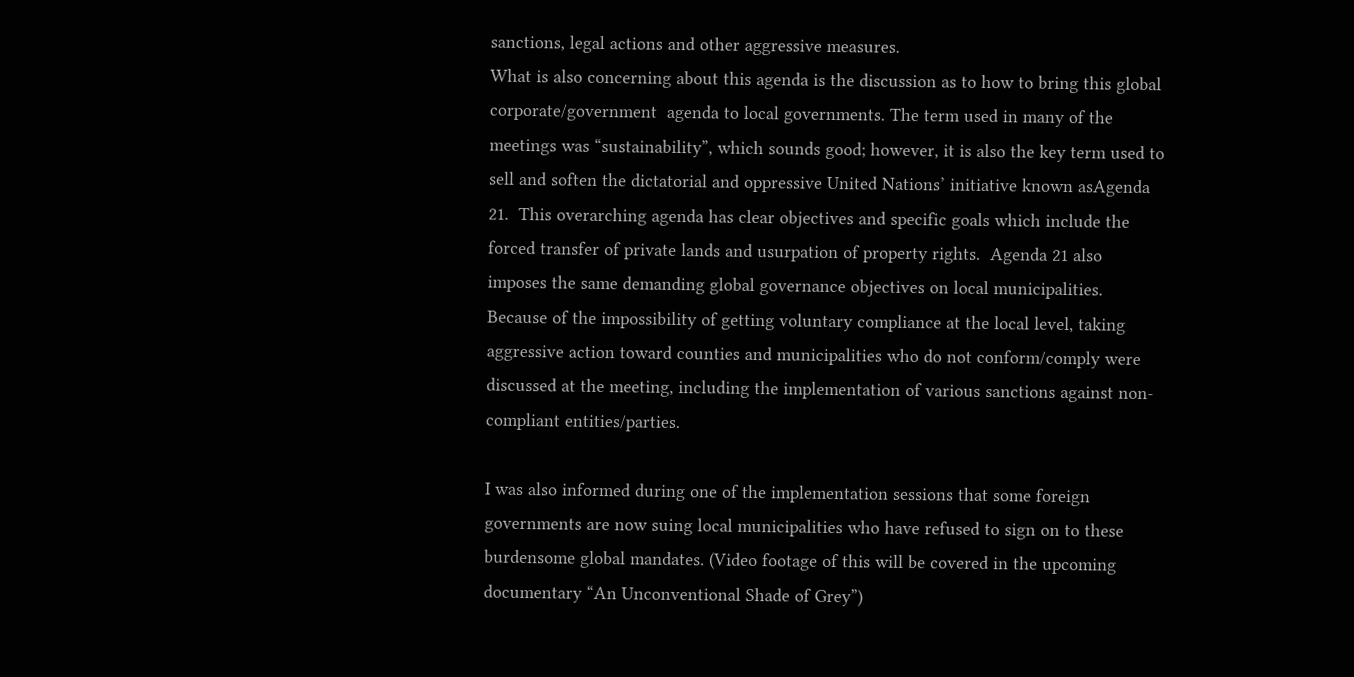sanctions, legal actions and other aggressive measures.
What is also concerning about this agenda is the discussion as to how to bring this global corporate/government  agenda to local governments. The term used in many of the meetings was “sustainability”, which sounds good; however, it is also the key term used to sell and soften the dictatorial and oppressive United Nations’ initiative known asAgenda 21.  This overarching agenda has clear objectives and specific goals which include the forced transfer of private lands and usurpation of property rights.  Agenda 21 also imposes the same demanding global governance objectives on local municipalities. Because of the impossibility of getting voluntary compliance at the local level, taking aggressive action toward counties and municipalities who do not conform/comply were discussed at the meeting, including the implementation of various sanctions against non-compliant entities/parties.

I was also informed during one of the implementation sessions that some foreign governments are now suing local municipalities who have refused to sign on to these burdensome global mandates. (Video footage of this will be covered in the upcoming documentary “An Unconventional Shade of Grey”)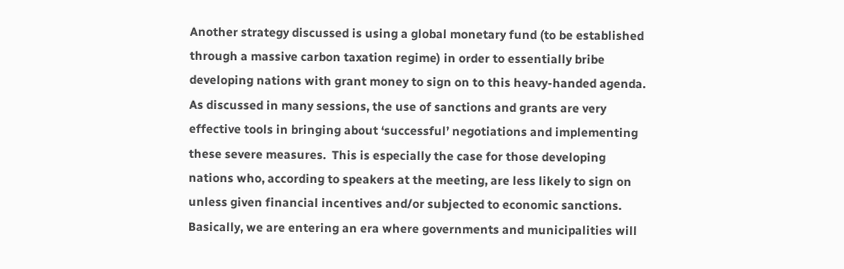Another strategy discussed is using a global monetary fund (to be established through a massive carbon taxation regime) in order to essentially bribe developing nations with grant money to sign on to this heavy-handed agenda. As discussed in many sessions, the use of sanctions and grants are very effective tools in bringing about ‘successful’ negotiations and implementing these severe measures.  This is especially the case for those developing nations who, according to speakers at the meeting, are less likely to sign on unless given financial incentives and/or subjected to economic sanctions. Basically, we are entering an era where governments and municipalities will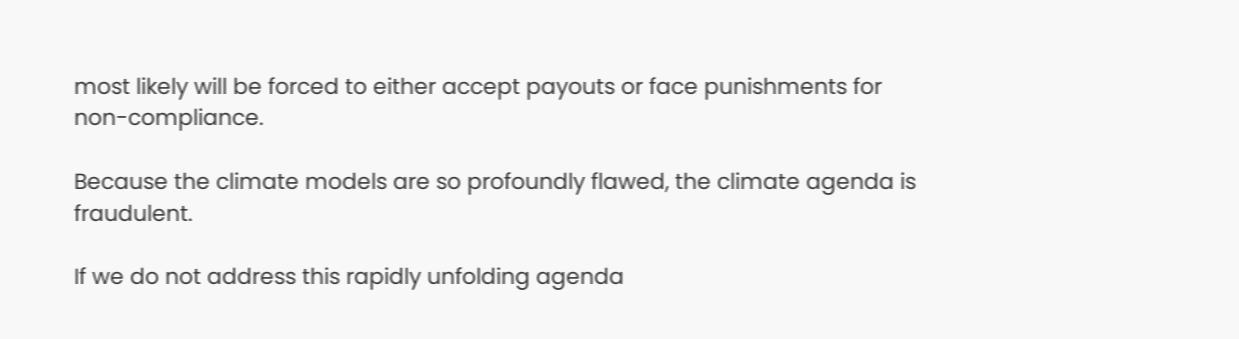most likely will be forced to either accept payouts or face punishments for non-compliance.

Because the climate models are so profoundly flawed, the climate agenda is fraudulent.

If we do not address this rapidly unfolding agenda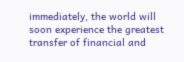immediately, the world will soon experience the greatest transfer of financial and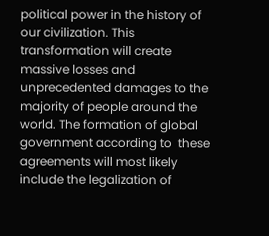political power in the history of our civilization. This transformation will create massive losses and unprecedented damages to the majority of people around the world. The formation of global government according to  these agreements will most likely include the legalization of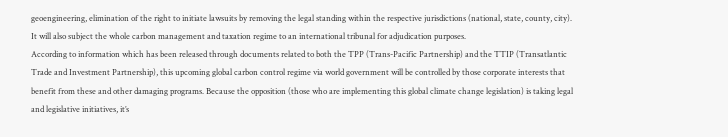geoengineering, elimination of the right to initiate lawsuits by removing the legal standing within the respective jurisdictions (national, state, county, city).  It will also subject the whole carbon management and taxation regime to an international tribunal for adjudication purposes.
According to information which has been released through documents related to both the TPP (Trans-Pacific Partnership) and the TTIP (Transatlantic Trade and Investment Partnership), this upcoming global carbon control regime via world government will be controlled by those corporate interests that benefit from these and other damaging programs. Because the opposition (those who are implementing this global climate change legislation) is taking legal and legislative initiatives, it’s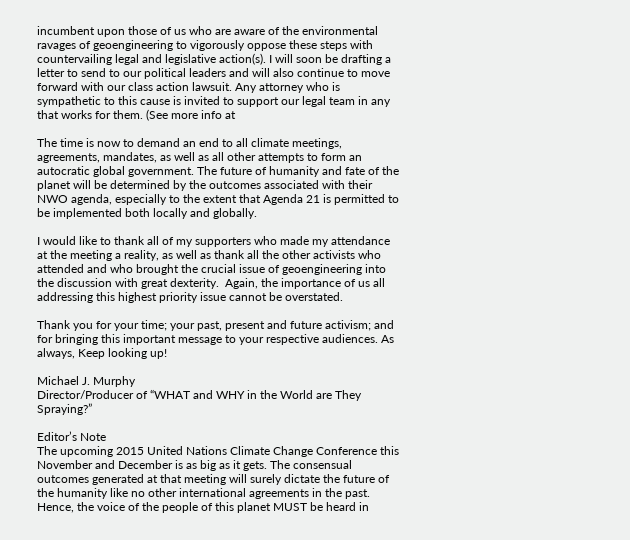incumbent upon those of us who are aware of the environmental ravages of geoengineering to vigorously oppose these steps with countervailing legal and legislative action(s). I will soon be drafting a letter to send to our political leaders and will also continue to move forward with our class action lawsuit. Any attorney who is sympathetic to this cause is invited to support our legal team in any that works for them. (See more info at

The time is now to demand an end to all climate meetings, agreements, mandates, as well as all other attempts to form an autocratic global government. The future of humanity and fate of the planet will be determined by the outcomes associated with their NWO agenda, especially to the extent that Agenda 21 is permitted to be implemented both locally and globally.

I would like to thank all of my supporters who made my attendance at the meeting a reality, as well as thank all the other activists who attended and who brought the crucial issue of geoengineering into the discussion with great dexterity.  Again, the importance of us all addressing this highest priority issue cannot be overstated.

Thank you for your time; your past, present and future activism; and for bringing this important message to your respective audiences. As always, Keep looking up!

Michael J. Murphy
Director/Producer of “WHAT and WHY in the World are They Spraying?”

Editor’s Note
The upcoming 2015 United Nations Climate Change Conference this November and December is as big as it gets. The consensual outcomes generated at that meeting will surely dictate the future of the humanity like no other international agreements in the past.  Hence, the voice of the people of this planet MUST be heard in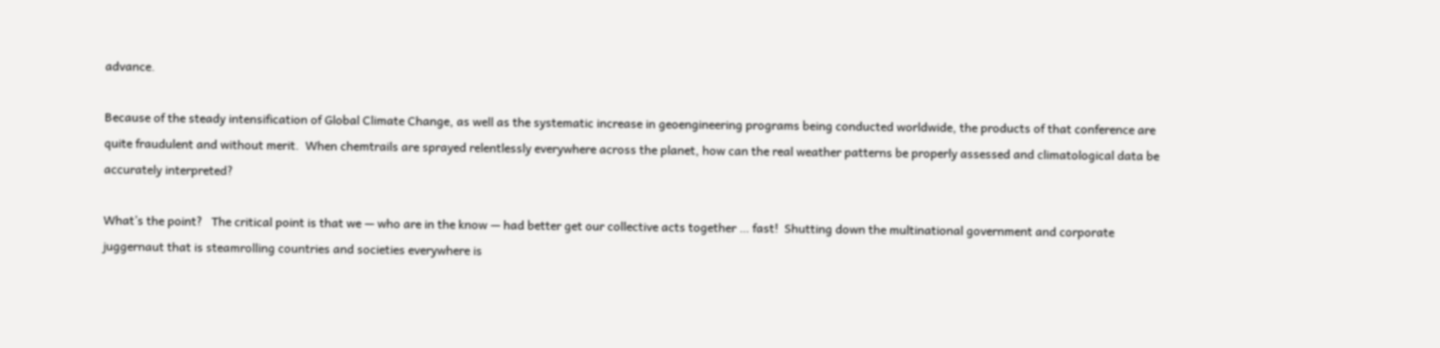advance.

Because of the steady intensification of Global Climate Change, as well as the systematic increase in geoengineering programs being conducted worldwide, the products of that conference are quite fraudulent and without merit.  When chemtrails are sprayed relentlessly everywhere across the planet, how can the real weather patterns be properly assessed and climatological data be accurately interpreted?

What’s the point?   The critical point is that we — who are in the know — had better get our collective acts together … fast!  Shutting down the multinational government and corporate juggernaut that is steamrolling countries and societies everywhere is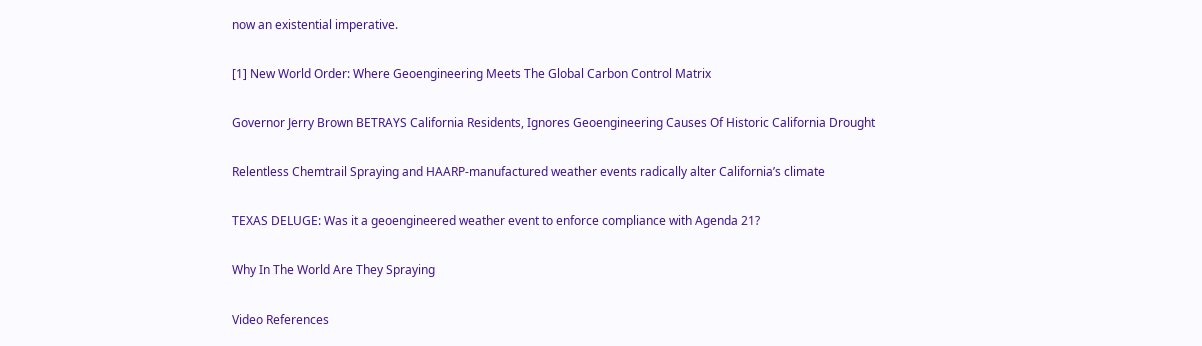now an existential imperative.

[1] New World Order: Where Geoengineering Meets The Global Carbon Control Matrix

Governor Jerry Brown BETRAYS California Residents, Ignores Geoengineering Causes Of Historic California Drought

Relentless Chemtrail Spraying and HAARP-manufactured weather events radically alter California’s climate

TEXAS DELUGE: Was it a geoengineered weather event to enforce compliance with Agenda 21?

Why In The World Are They Spraying

Video References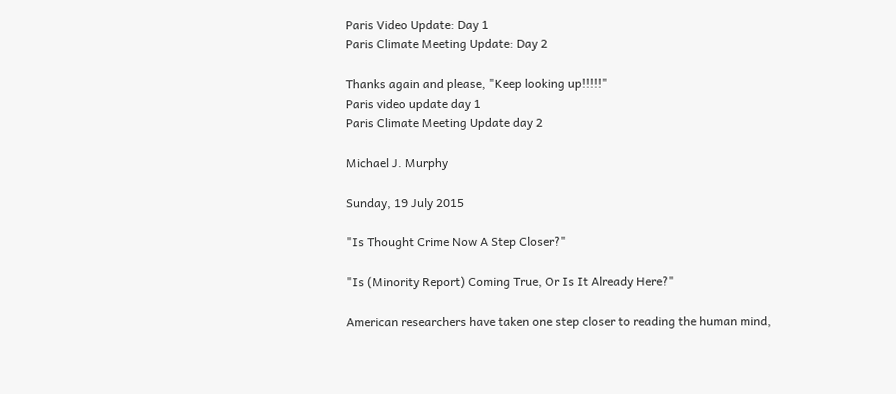Paris Video Update: Day 1
Paris Climate Meeting Update: Day 2

Thanks again and please, "Keep looking up!!!!!"
Paris video update day 1
Paris Climate Meeting Update day 2

Michael J. Murphy

Sunday, 19 July 2015

"Is Thought Crime Now A Step Closer?"

"Is (Minority Report) Coming True, Or Is It Already Here?"

American researchers have taken one step closer to reading the human mind,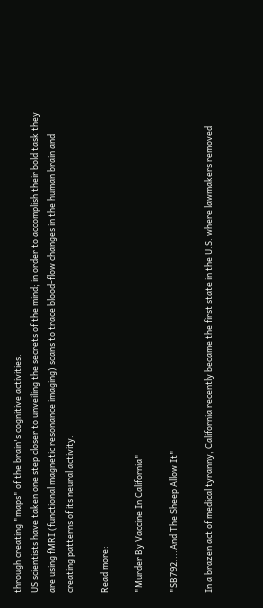through creating "maps" of the brain's cognitive activities.
US scientists have taken one step closer to unveiling the secrets of the mind; in order to accomplish their bold task they are using fMRI (functional magnetic resonance imaging) scans to trace blood-flow changes in the human brain and creating patterns of its neural activity.

Read more:

"Murder By Vaccine In California"

"SB792....And The Sheep Allow It"

In a brazen act of medical tyranny, California recently became the first state in the U.S. where lawmakers removed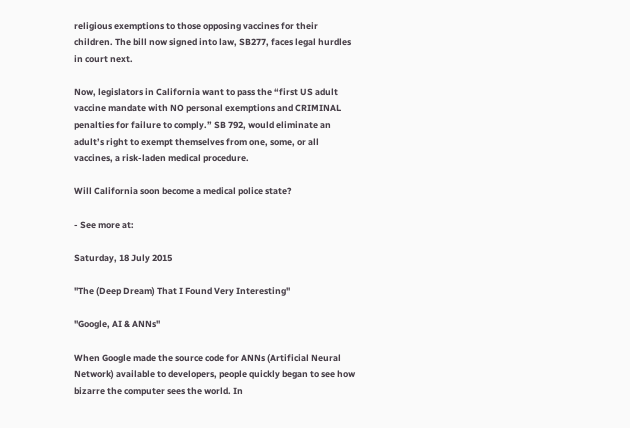religious exemptions to those opposing vaccines for their children. The bill now signed into law, SB277, faces legal hurdles in court next.

Now, legislators in California want to pass the “first US adult vaccine mandate with NO personal exemptions and CRIMINAL penalties for failure to comply.” SB 792, would eliminate an adult’s right to exempt themselves from one, some, or all vaccines, a risk-laden medical procedure.

Will California soon become a medical police state?

- See more at:

Saturday, 18 July 2015

"The (Deep Dream) That I Found Very Interesting"

"Google, AI & ANNs"

When Google made the source code for ANNs (Artificial Neural Network) available to developers, people quickly began to see how bizarre the computer sees the world. In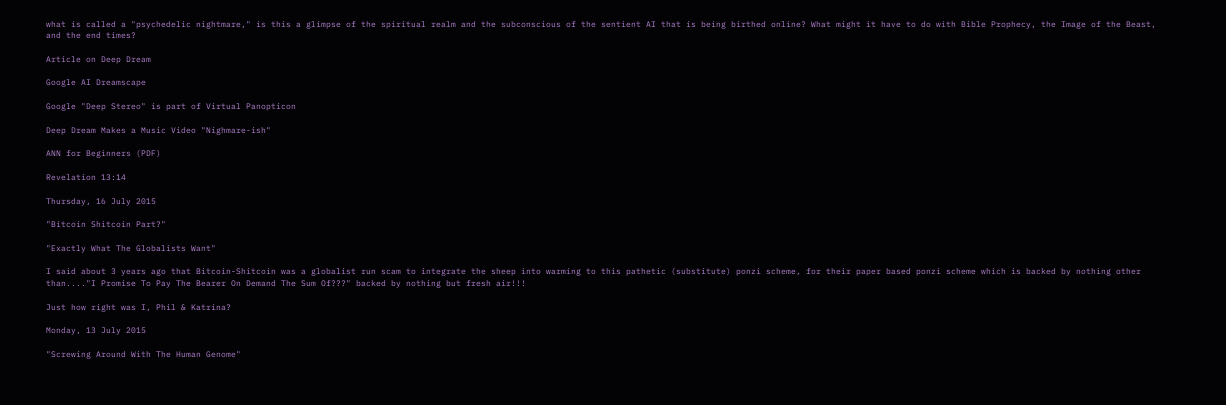what is called a "psychedelic nightmare," is this a glimpse of the spiritual realm and the subconscious of the sentient AI that is being birthed online? What might it have to do with Bible Prophecy, the Image of the Beast, and the end times?

Article on Deep Dream

Google AI Dreamscape

Google "Deep Stereo" is part of Virtual Panopticon

Deep Dream Makes a Music Video "Nighmare-ish"

ANN for Beginners (PDF)

Revelation 13:14

Thursday, 16 July 2015

"Bitcoin Shitcoin Part?"

"Exactly What The Globalists Want"

I said about 3 years ago that Bitcoin-Shitcoin was a globalist run scam to integrate the sheep into warming to this pathetic (substitute) ponzi scheme, for their paper based ponzi scheme which is backed by nothing other than...."I Promise To Pay The Bearer On Demand The Sum Of???" backed by nothing but fresh air!!!

Just how right was I, Phil & Katrina?

Monday, 13 July 2015

"Screwing Around With The Human Genome"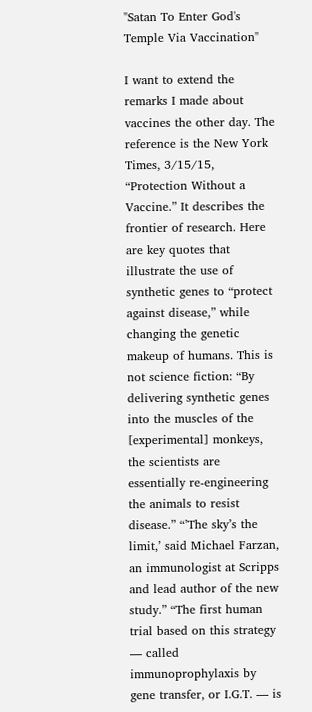"Satan To Enter God's Temple Via Vaccination"

I want to extend the remarks I made about vaccines the other day. The reference is the New York Times, 3/15/15, “Protection Without a Vaccine.” It describes the frontier of research. Here are key quotes that illustrate the use of synthetic genes to “protect against disease,” while changing the genetic makeup of humans. This is not science fiction: “By delivering synthetic genes into the muscles of the [experimental] monkeys, the scientists are essentially re-engineering the animals to resist disease.” “’The sky’s the limit,’ said Michael Farzan, an immunologist at Scripps and lead author of the new study.” “The first human trial based on this strategy — called immunoprophylaxis by gene transfer, or I.G.T. — is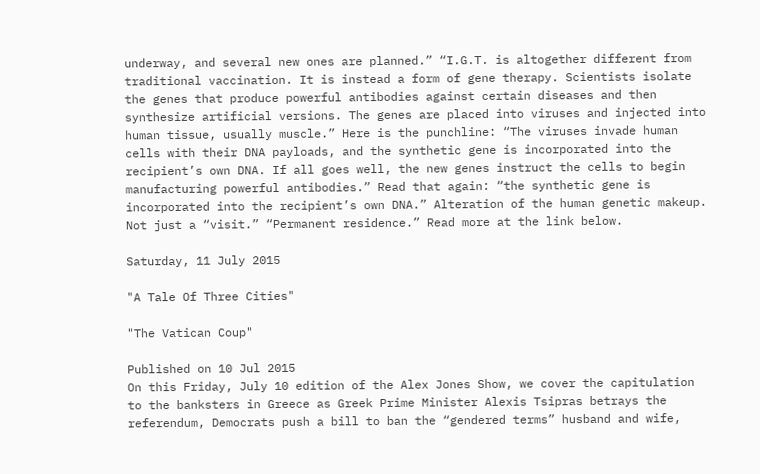underway, and several new ones are planned.” “I.G.T. is altogether different from traditional vaccination. It is instead a form of gene therapy. Scientists isolate the genes that produce powerful antibodies against certain diseases and then synthesize artificial versions. The genes are placed into viruses and injected into human tissue, usually muscle.” Here is the punchline: “The viruses invade human cells with their DNA payloads, and the synthetic gene is incorporated into the recipient’s own DNA. If all goes well, the new genes instruct the cells to begin manufacturing powerful antibodies.” Read that again: “the synthetic gene is incorporated into the recipient’s own DNA.” Alteration of the human genetic makeup. Not just a “visit.” “Permanent residence.” Read more at the link below.

Saturday, 11 July 2015

"A Tale Of Three Cities"

"The Vatican Coup"

Published on 10 Jul 2015
On this Friday, July 10 edition of the Alex Jones Show, we cover the capitulation to the banksters in Greece as Greek Prime Minister Alexis Tsipras betrays the referendum, Democrats push a bill to ban the “gendered terms” husband and wife,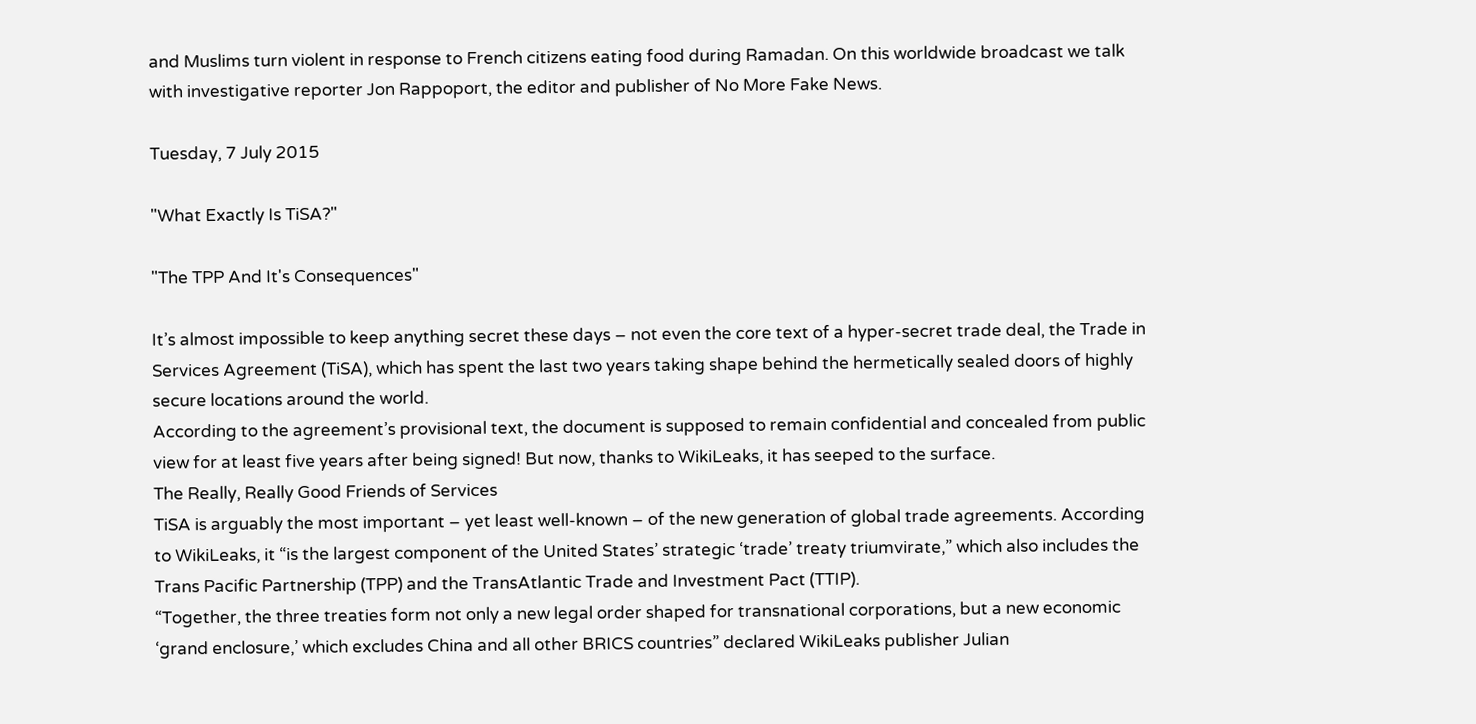and Muslims turn violent in response to French citizens eating food during Ramadan. On this worldwide broadcast we talk with investigative reporter Jon Rappoport, the editor and publisher of No More Fake News.

Tuesday, 7 July 2015

"What Exactly Is TiSA?"

"The TPP And It's Consequences"

It’s almost impossible to keep anything secret these days – not even the core text of a hyper-secret trade deal, the Trade in Services Agreement (TiSA), which has spent the last two years taking shape behind the hermetically sealed doors of highly secure locations around the world.
According to the agreement’s provisional text, the document is supposed to remain confidential and concealed from public view for at least five years after being signed! But now, thanks to WikiLeaks, it has seeped to the surface.
The Really, Really Good Friends of Services
TiSA is arguably the most important – yet least well-known – of the new generation of global trade agreements. According to WikiLeaks, it “is the largest component of the United States’ strategic ‘trade’ treaty triumvirate,” which also includes the Trans Pacific Partnership (TPP) and the TransAtlantic Trade and Investment Pact (TTIP).
“Together, the three treaties form not only a new legal order shaped for transnational corporations, but a new economic ‘grand enclosure,’ which excludes China and all other BRICS countries” declared WikiLeaks publisher Julian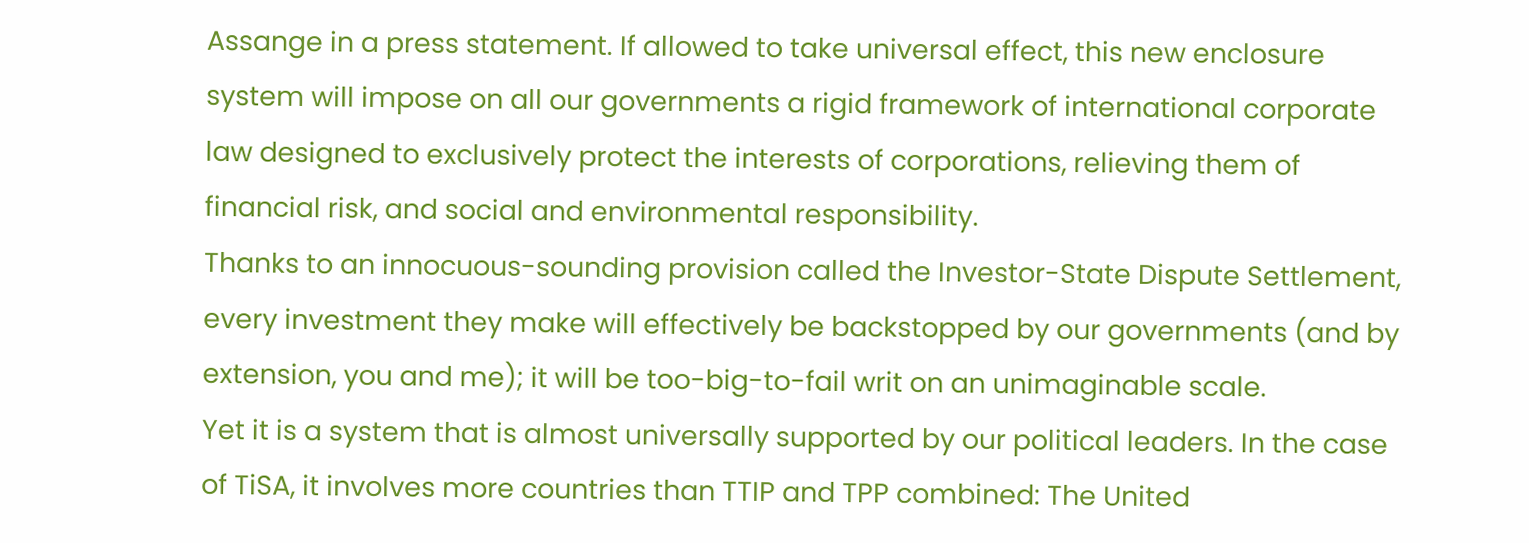Assange in a press statement. If allowed to take universal effect, this new enclosure system will impose on all our governments a rigid framework of international corporate law designed to exclusively protect the interests of corporations, relieving them of financial risk, and social and environmental responsibility.
Thanks to an innocuous-sounding provision called the Investor-State Dispute Settlement, every investment they make will effectively be backstopped by our governments (and by extension, you and me); it will be too-big-to-fail writ on an unimaginable scale.
Yet it is a system that is almost universally supported by our political leaders. In the case of TiSA, it involves more countries than TTIP and TPP combined: The United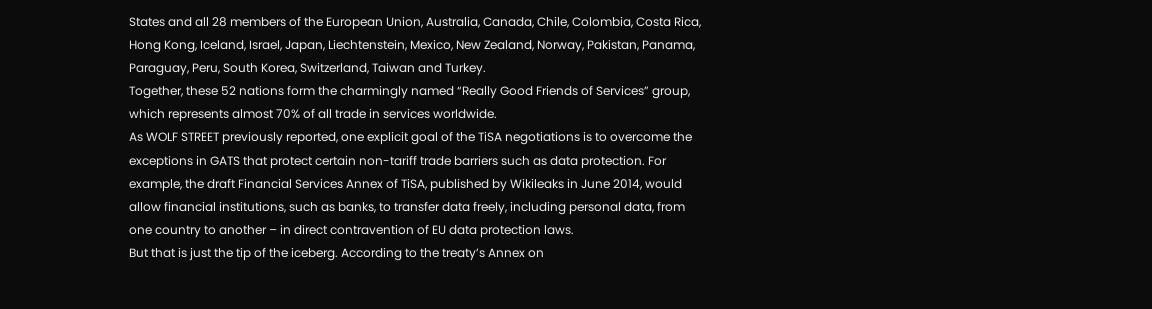States and all 28 members of the European Union, Australia, Canada, Chile, Colombia, Costa Rica, Hong Kong, Iceland, Israel, Japan, Liechtenstein, Mexico, New Zealand, Norway, Pakistan, Panama, Paraguay, Peru, South Korea, Switzerland, Taiwan and Turkey.
Together, these 52 nations form the charmingly named “Really Good Friends of Services” group, which represents almost 70% of all trade in services worldwide.
As WOLF STREET previously reported, one explicit goal of the TiSA negotiations is to overcome the exceptions in GATS that protect certain non-tariff trade barriers such as data protection. For example, the draft Financial Services Annex of TiSA, published by Wikileaks in June 2014, would allow financial institutions, such as banks, to transfer data freely, including personal data, from one country to another – in direct contravention of EU data protection laws.
But that is just the tip of the iceberg. According to the treaty’s Annex on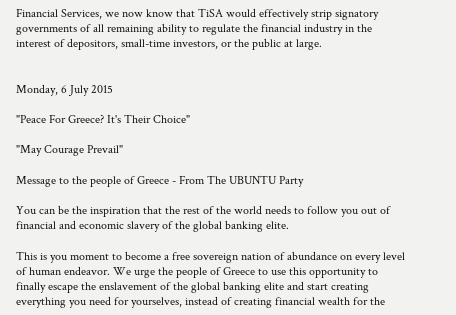Financial Services, we now know that TiSA would effectively strip signatory governments of all remaining ability to regulate the financial industry in the interest of depositors, small-time investors, or the public at large.


Monday, 6 July 2015

"Peace For Greece? It's Their Choice"

"May Courage Prevail"

Message to the people of Greece - From The UBUNTU Party

You can be the inspiration that the rest of the world needs to follow you out of financial and economic slavery of the global banking elite.

This is you moment to become a free sovereign nation of abundance on every level of human endeavor. We urge the people of Greece to use this opportunity to finally escape the enslavement of the global banking elite and start creating everything you need for yourselves, instead of creating financial wealth for the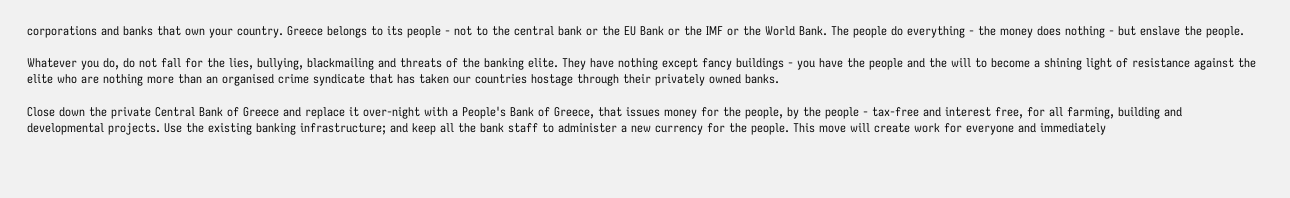corporations and banks that own your country. Greece belongs to its people - not to the central bank or the EU Bank or the IMF or the World Bank. The people do everything - the money does nothing - but enslave the people.

Whatever you do, do not fall for the lies, bullying, blackmailing and threats of the banking elite. They have nothing except fancy buildings - you have the people and the will to become a shining light of resistance against the elite who are nothing more than an organised crime syndicate that has taken our countries hostage through their privately owned banks.

Close down the private Central Bank of Greece and replace it over-night with a People's Bank of Greece, that issues money for the people, by the people - tax-free and interest free, for all farming, building and developmental projects. Use the existing banking infrastructure; and keep all the bank staff to administer a new currency for the people. This move will create work for everyone and immediately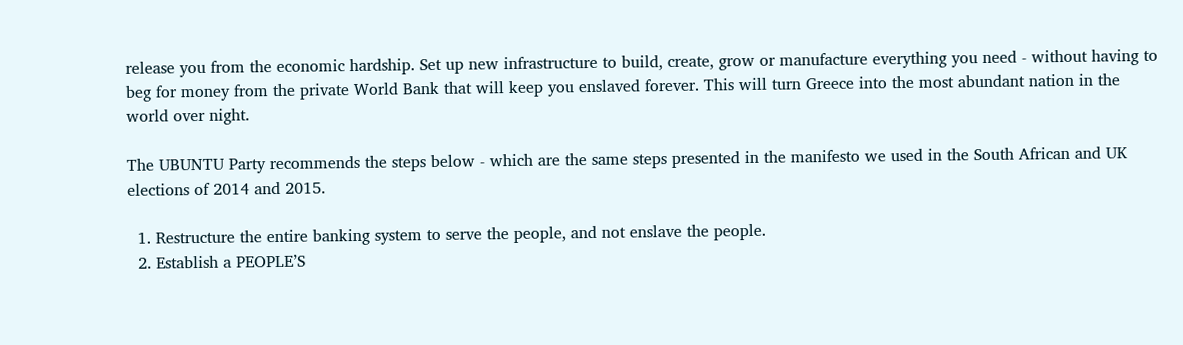release you from the economic hardship. Set up new infrastructure to build, create, grow or manufacture everything you need - without having to beg for money from the private World Bank that will keep you enslaved forever. This will turn Greece into the most abundant nation in the world over night.

The UBUNTU Party recommends the steps below - which are the same steps presented in the manifesto we used in the South African and UK elections of 2014 and 2015.

  1. Restructure the entire banking system to serve the people, and not enslave the people.
  2. Establish a PEOPLE’S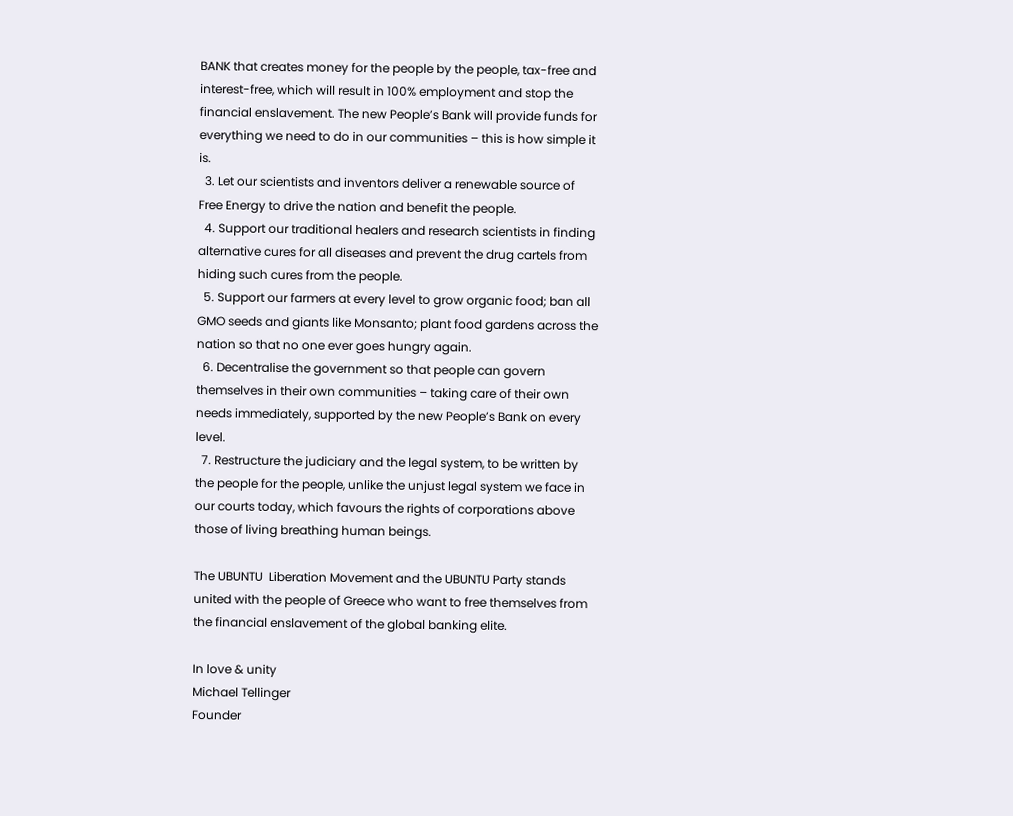BANK that creates money for the people by the people, tax-free and interest-free, which will result in 100% employment and stop the financial enslavement. The new People’s Bank will provide funds for everything we need to do in our communities – this is how simple it is.
  3. Let our scientists and inventors deliver a renewable source of Free Energy to drive the nation and benefit the people.
  4. Support our traditional healers and research scientists in finding alternative cures for all diseases and prevent the drug cartels from hiding such cures from the people.
  5. Support our farmers at every level to grow organic food; ban all GMO seeds and giants like Monsanto; plant food gardens across the nation so that no one ever goes hungry again.
  6. Decentralise the government so that people can govern themselves in their own communities – taking care of their own needs immediately, supported by the new People’s Bank on every level.
  7. Restructure the judiciary and the legal system, to be written by the people for the people, unlike the unjust legal system we face in our courts today, which favours the rights of corporations above those of living breathing human beings.

The UBUNTU  Liberation Movement and the UBUNTU Party stands united with the people of Greece who want to free themselves from the financial enslavement of the global banking elite.

In love & unity
Michael Tellinger
Founder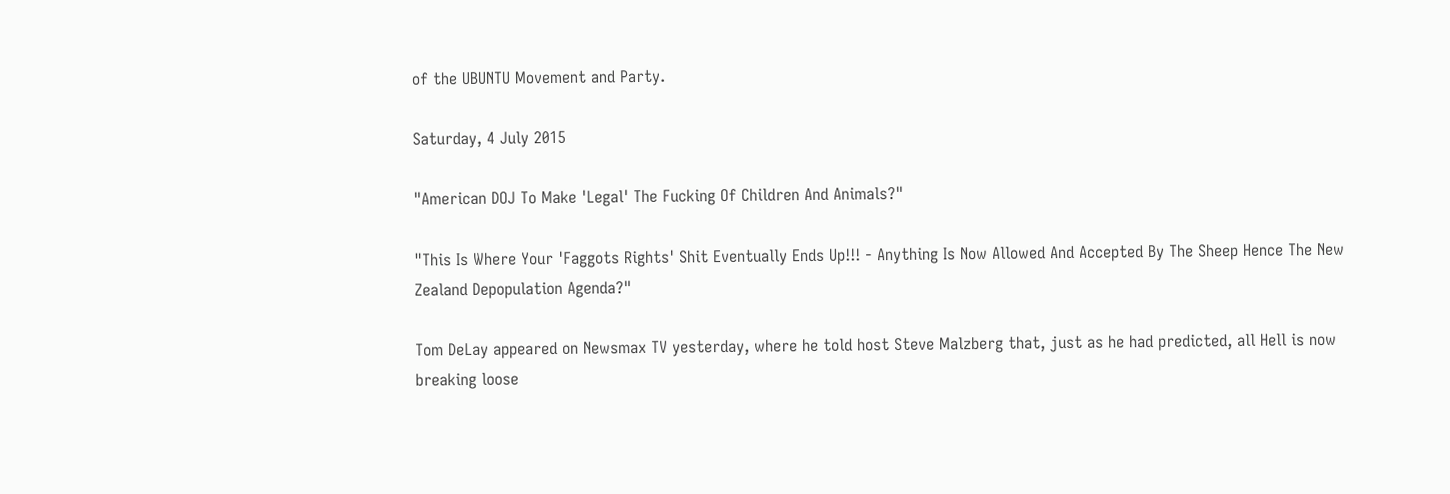of the UBUNTU Movement and Party.

Saturday, 4 July 2015

"American DOJ To Make 'Legal' The Fucking Of Children And Animals?"

"This Is Where Your 'Faggots Rights' Shit Eventually Ends Up!!! - Anything Is Now Allowed And Accepted By The Sheep Hence The New Zealand Depopulation Agenda?"

Tom DeLay appeared on Newsmax TV yesterday, where he told host Steve Malzberg that, just as he had predicted, all Hell is now breaking loose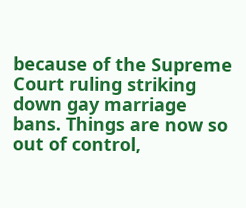because of the Supreme Court ruling striking down gay marriage bans. Things are now so out of control,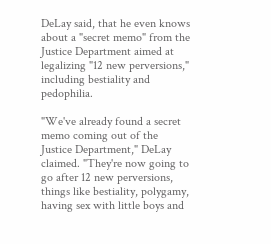DeLay said, that he even knows about a "secret memo" from the Justice Department aimed at legalizing "12 new perversions," including bestiality and pedophilia.

"We've already found a secret memo coming out of the Justice Department," DeLay claimed. "They're now going to go after 12 new perversions, things like bestiality, polygamy, having sex with little boys and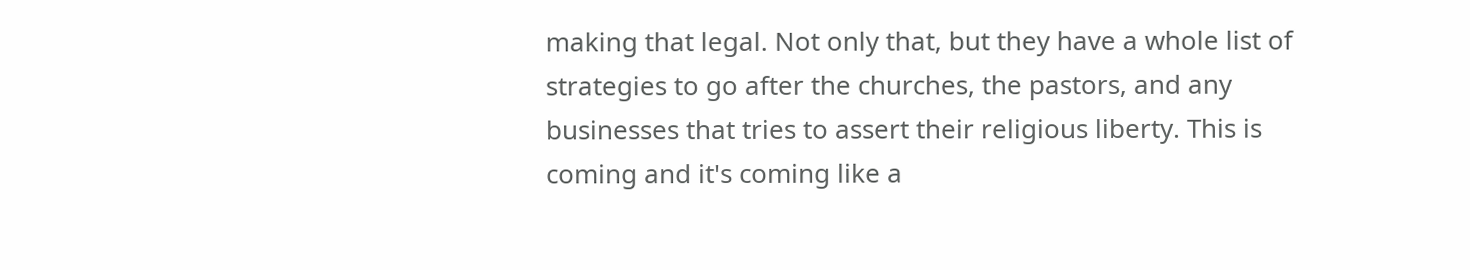making that legal. Not only that, but they have a whole list of strategies to go after the churches, the pastors, and any businesses that tries to assert their religious liberty. This is coming and it's coming like a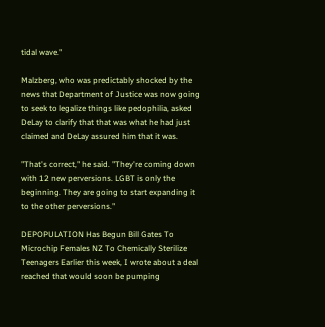tidal wave."

Malzberg, who was predictably shocked by the news that Department of Justice was now going to seek to legalize things like pedophilia, asked DeLay to clarify that that was what he had just claimed and DeLay assured him that it was.

"That's correct," he said. "They're coming down with 12 new perversions. LGBT is only the beginning. They are going to start expanding it to the other perversions."

DEPOPULATION Has Begun Bill Gates To Microchip Females NZ To Chemically Sterilize Teenagers Earlier this week, I wrote about a deal reached that would soon be pumping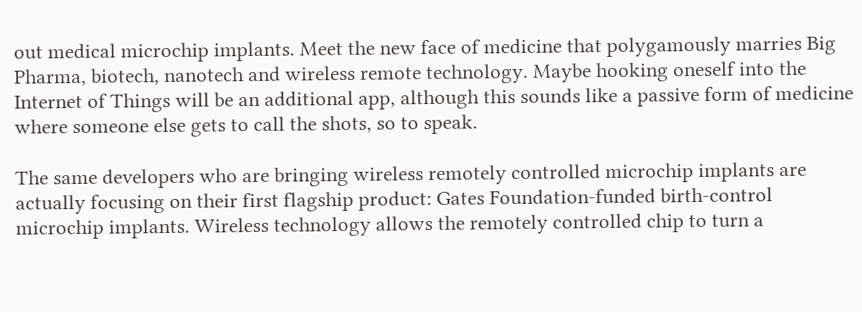out medical microchip implants. Meet the new face of medicine that polygamously marries Big Pharma, biotech, nanotech and wireless remote technology. Maybe hooking oneself into the Internet of Things will be an additional app, although this sounds like a passive form of medicine where someone else gets to call the shots, so to speak.

The same developers who are bringing wireless remotely controlled microchip implants are actually focusing on their first flagship product: Gates Foundation-funded birth-control microchip implants. Wireless technology allows the remotely controlled chip to turn a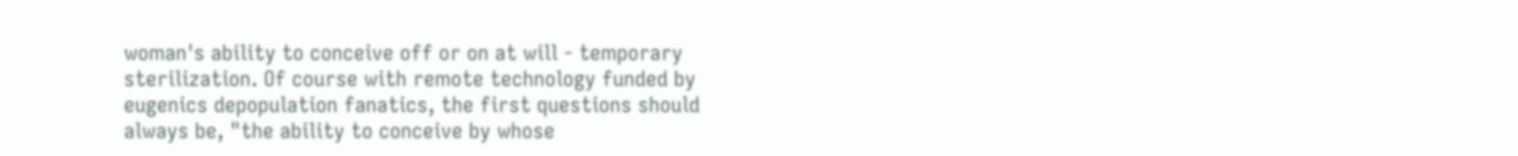woman's ability to conceive off or on at will - temporary sterilization. Of course with remote technology funded by eugenics depopulation fanatics, the first questions should always be, "the ability to conceive by whose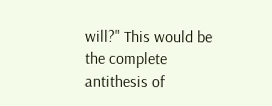will?" This would be the complete antithesis of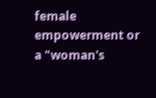female empowerment or a "woman's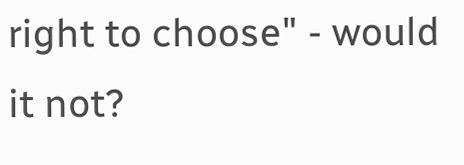right to choose" - would it not?